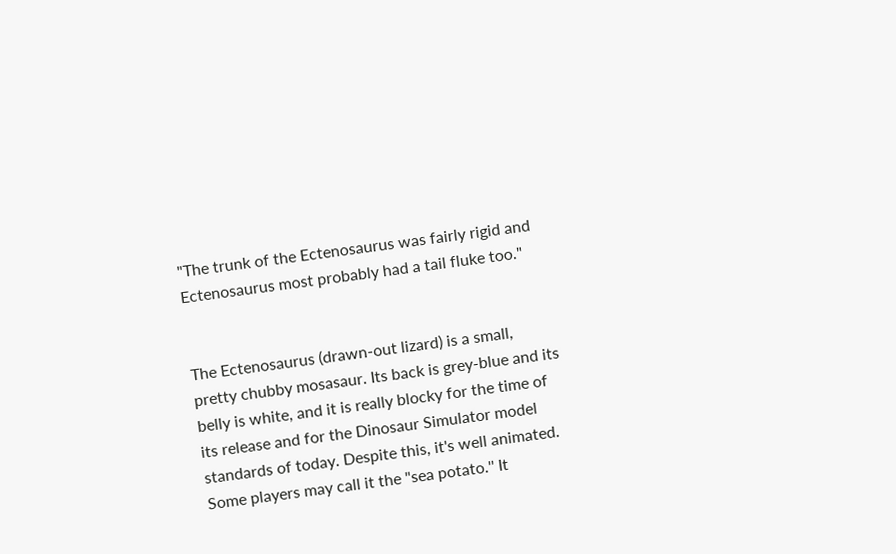"The trunk of the Ectenosaurus was fairly rigid and Ectenosaurus most probably had a tail fluke too."


The Ectenosaurus (drawn-out lizard) is a small, pretty chubby mosasaur. Its back is grey-blue and its belly is white, and it is really blocky for the time of its release and for the Dinosaur Simulator model standards of today. Despite this, it's well animated. Some players may call it the "sea potato.'' It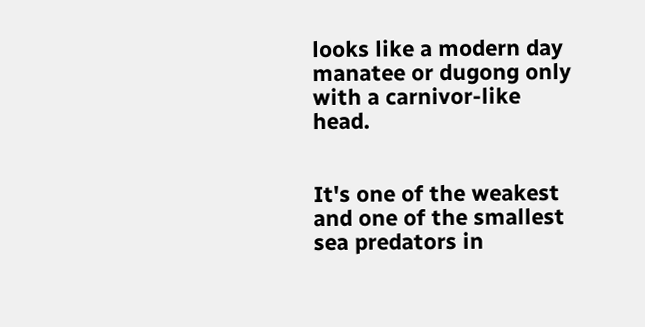looks like a modern day manatee or dugong only with a carnivor-like head.


It's one of the weakest and one of the smallest sea predators in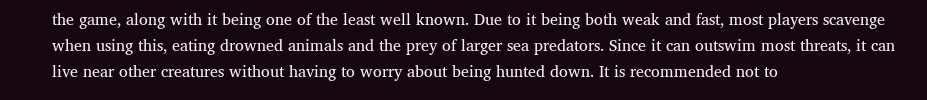the game, along with it being one of the least well known. Due to it being both weak and fast, most players scavenge when using this, eating drowned animals and the prey of larger sea predators. Since it can outswim most threats, it can live near other creatures without having to worry about being hunted down. It is recommended not to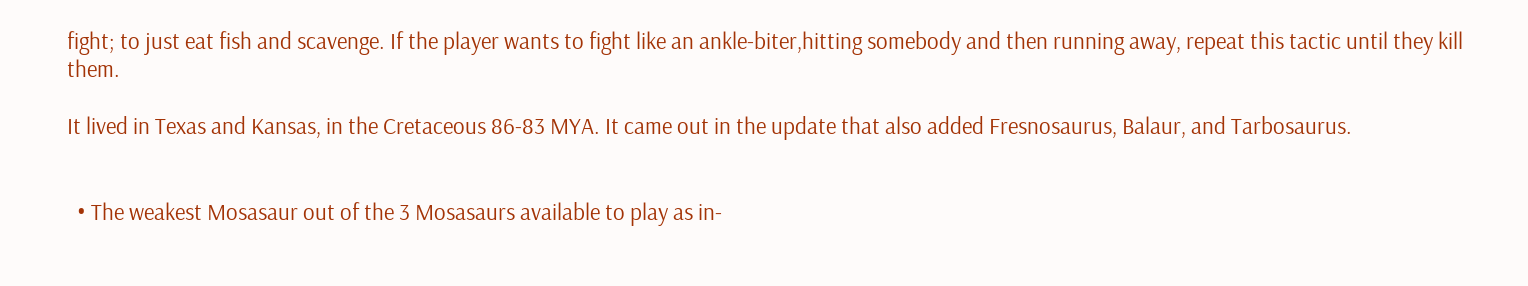fight; to just eat fish and scavenge. If the player wants to fight like an ankle-biter,hitting somebody and then running away, repeat this tactic until they kill them.

It lived in Texas and Kansas, in the Cretaceous 86-83 MYA. It came out in the update that also added Fresnosaurus, Balaur, and Tarbosaurus.


  • The weakest Mosasaur out of the 3 Mosasaurs available to play as in-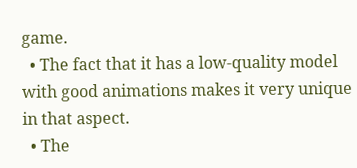game.
  • The fact that it has a low-quality model with good animations makes it very unique in that aspect.
  • The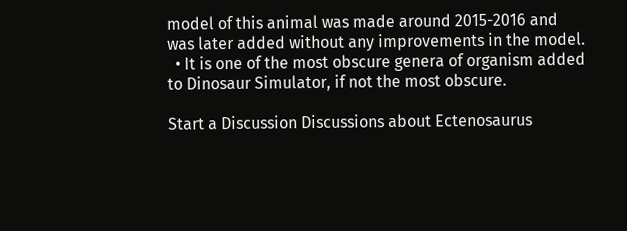model of this animal was made around 2015-2016 and was later added without any improvements in the model.
  • It is one of the most obscure genera of organism added to Dinosaur Simulator, if not the most obscure.

Start a Discussion Discussions about Ectenosaurus